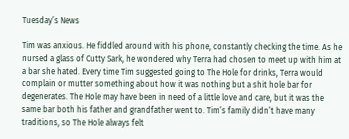Tuesday’s News

Tim was anxious. He fiddled around with his phone, constantly checking the time. As he nursed a glass of Cutty Sark, he wondered why Terra had chosen to meet up with him at a bar she hated. Every time Tim suggested going to The Hole for drinks, Terra would complain or mutter something about how it was nothing but a shit hole bar for degenerates. The Hole may have been in need of a little love and care, but it was the same bar both his father and grandfather went to. Tim’s family didn’t have many traditions, so The Hole always felt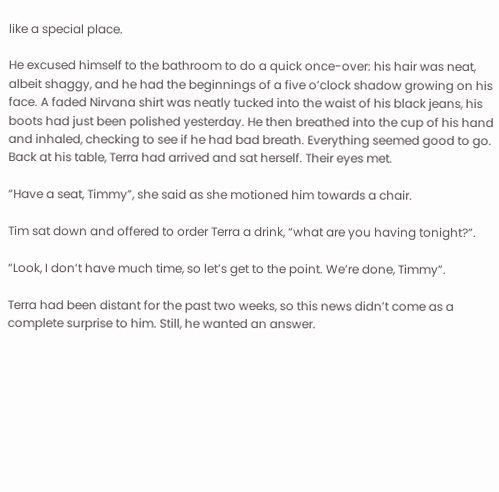like a special place.

He excused himself to the bathroom to do a quick once-over: his hair was neat, albeit shaggy, and he had the beginnings of a five o’clock shadow growing on his face. A faded Nirvana shirt was neatly tucked into the waist of his black jeans, his boots had just been polished yesterday. He then breathed into the cup of his hand and inhaled, checking to see if he had bad breath. Everything seemed good to go. Back at his table, Terra had arrived and sat herself. Their eyes met.

“Have a seat, Timmy”, she said as she motioned him towards a chair.

Tim sat down and offered to order Terra a drink, “what are you having tonight?”.

“Look, I don’t have much time, so let’s get to the point. We’re done, Timmy”.

Terra had been distant for the past two weeks, so this news didn’t come as a complete surprise to him. Still, he wanted an answer.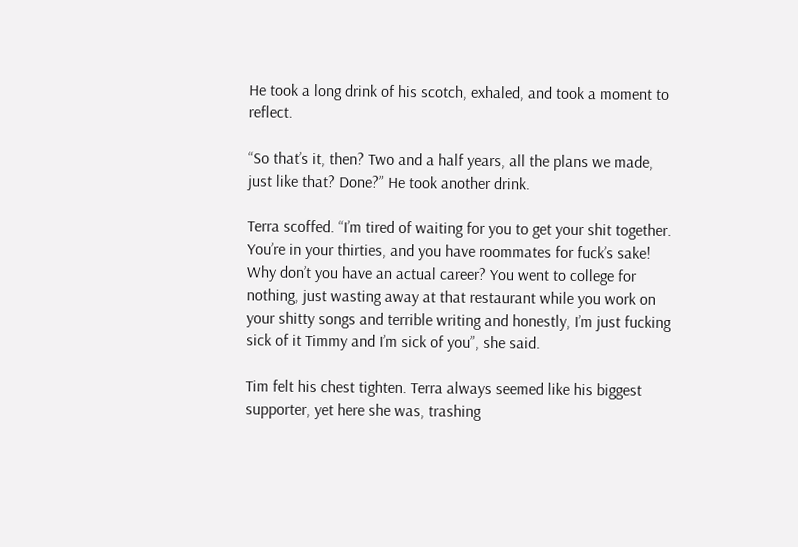He took a long drink of his scotch, exhaled, and took a moment to reflect.

“So that’s it, then? Two and a half years, all the plans we made, just like that? Done?” He took another drink.

Terra scoffed. “I’m tired of waiting for you to get your shit together. You’re in your thirties, and you have roommates for fuck’s sake! Why don’t you have an actual career? You went to college for nothing, just wasting away at that restaurant while you work on your shitty songs and terrible writing and honestly, I’m just fucking sick of it Timmy and I’m sick of you”, she said.

Tim felt his chest tighten. Terra always seemed like his biggest supporter, yet here she was, trashing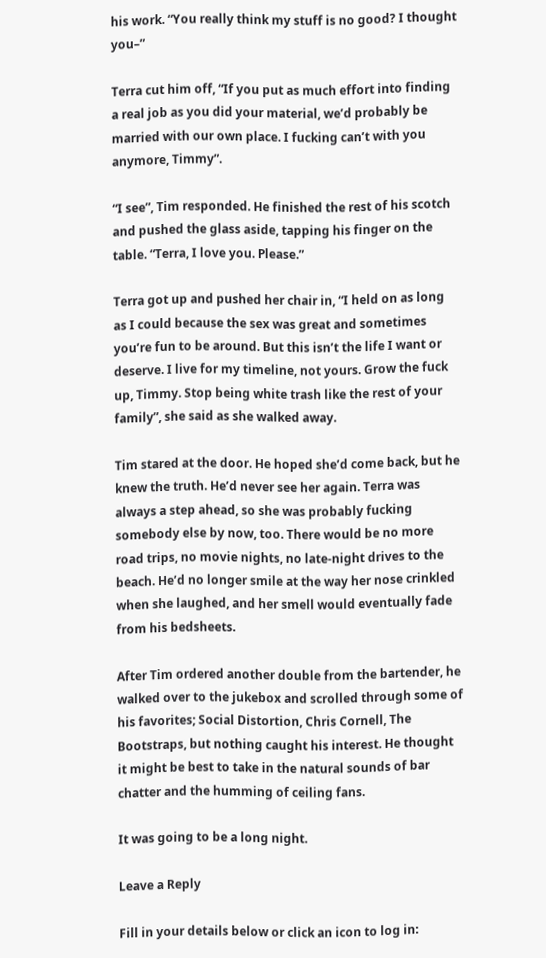his work. “You really think my stuff is no good? I thought you–”

Terra cut him off, “If you put as much effort into finding a real job as you did your material, we’d probably be married with our own place. I fucking can’t with you anymore, Timmy”.

“I see”, Tim responded. He finished the rest of his scotch and pushed the glass aside, tapping his finger on the table. “Terra, I love you. Please.”

Terra got up and pushed her chair in, “I held on as long as I could because the sex was great and sometimes you’re fun to be around. But this isn’t the life I want or deserve. I live for my timeline, not yours. Grow the fuck up, Timmy. Stop being white trash like the rest of your family”, she said as she walked away.

Tim stared at the door. He hoped she’d come back, but he knew the truth. He’d never see her again. Terra was always a step ahead, so she was probably fucking somebody else by now, too. There would be no more road trips, no movie nights, no late-night drives to the beach. He’d no longer smile at the way her nose crinkled when she laughed, and her smell would eventually fade from his bedsheets.

After Tim ordered another double from the bartender, he walked over to the jukebox and scrolled through some of his favorites; Social Distortion, Chris Cornell, The Bootstraps, but nothing caught his interest. He thought it might be best to take in the natural sounds of bar chatter and the humming of ceiling fans.

It was going to be a long night.

Leave a Reply

Fill in your details below or click an icon to log in: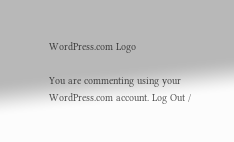WordPress.com Logo

You are commenting using your WordPress.com account. Log Out /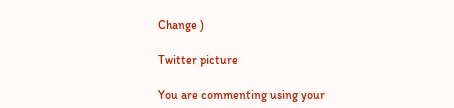Change )

Twitter picture

You are commenting using your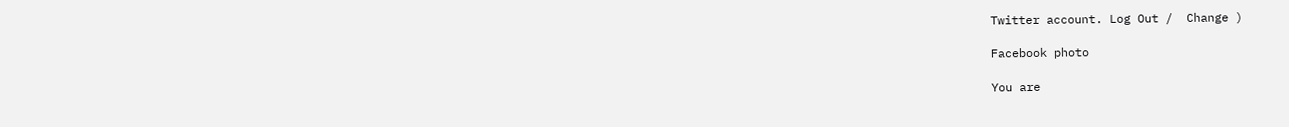Twitter account. Log Out /  Change )

Facebook photo

You are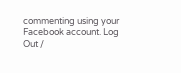commenting using your Facebook account. Log Out /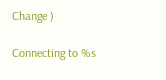Change )

Connecting to %s